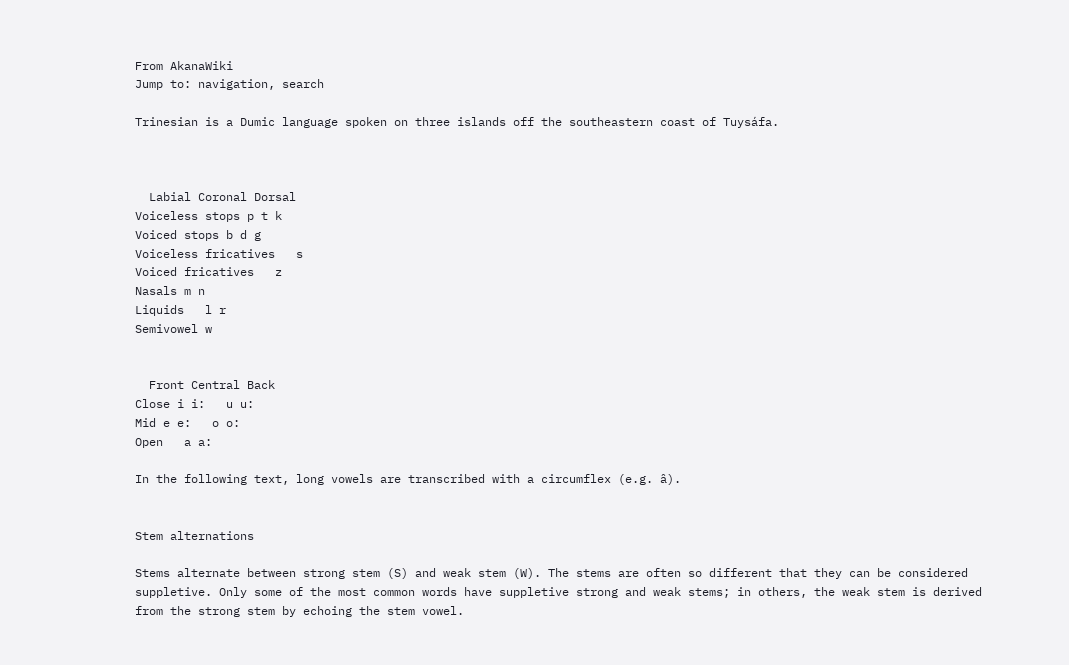From AkanaWiki
Jump to: navigation, search

Trinesian is a Dumic language spoken on three islands off the southeastern coast of Tuysáfa.



  Labial Coronal Dorsal
Voiceless stops p t k
Voiced stops b d g
Voiceless fricatives   s
Voiced fricatives   z
Nasals m n
Liquids   l r
Semivowel w


  Front Central Back
Close i i:   u u:
Mid e e:   o o:
Open   a a:

In the following text, long vowels are transcribed with a circumflex (e.g. â).


Stem alternations

Stems alternate between strong stem (S) and weak stem (W). The stems are often so different that they can be considered suppletive. Only some of the most common words have suppletive strong and weak stems; in others, the weak stem is derived from the strong stem by echoing the stem vowel.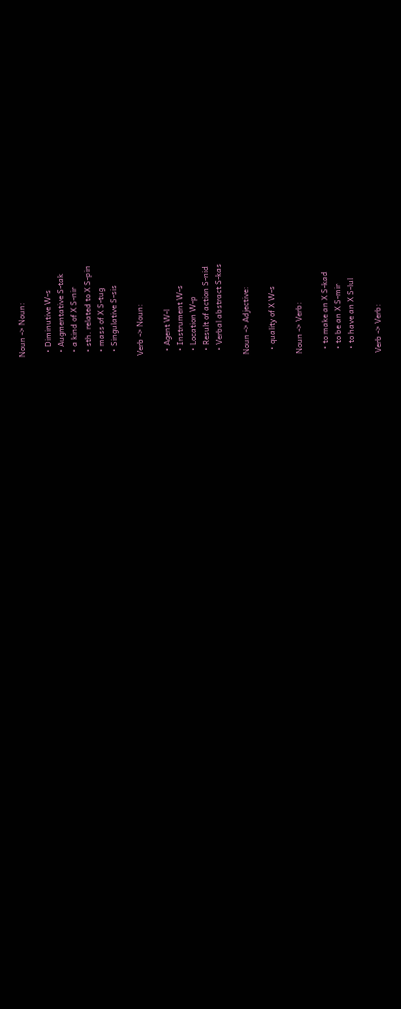Noun -> Noun:

  • Diminutive W-s
  • Augmentative S-tak
  • a kind of X S-nir
  • sth. related to X S-pin
  • mass of X S-tug
  • Singulative S-sis

Verb -> Noun:

  • Agent W-l
  • Instrument W-s
  • Location W-p
  • Result of action S-nid
  • Verbal abstract S-kas

Noun -> Adjective:

  • quality of X W-s

Noun -> Verb:

  • to make an X S-kad
  • to be an X S-mir
  • to have an X S-lul

Verb -> Verb: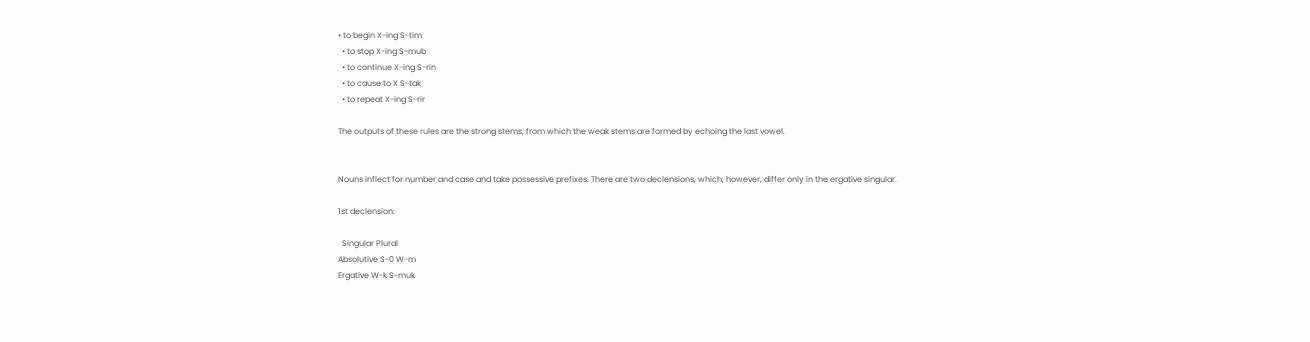• to begin X-ing S-tim
  • to stop X-ing S-mub
  • to continue X-ing S-rin
  • to cause to X S-tak
  • to repeat X-ing S-rir

The outputs of these rules are the strong stems, from which the weak stems are formed by echoing the last vowel.


Nouns inflect for number and case and take possessive prefixes. There are two declensions, which, however, differ only in the ergative singular.

1st declension:

  Singular Plural
Absolutive S-0 W-m
Ergative W-k S-muk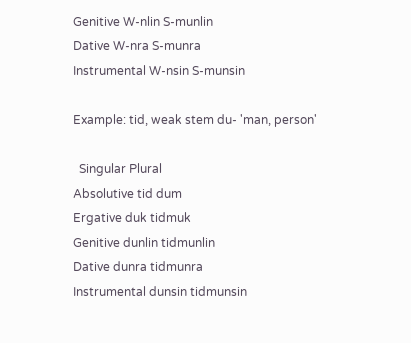Genitive W-nlin S-munlin
Dative W-nra S-munra
Instrumental W-nsin S-munsin

Example: tid, weak stem du- 'man, person'

  Singular Plural
Absolutive tid dum
Ergative duk tidmuk
Genitive dunlin tidmunlin
Dative dunra tidmunra
Instrumental dunsin tidmunsin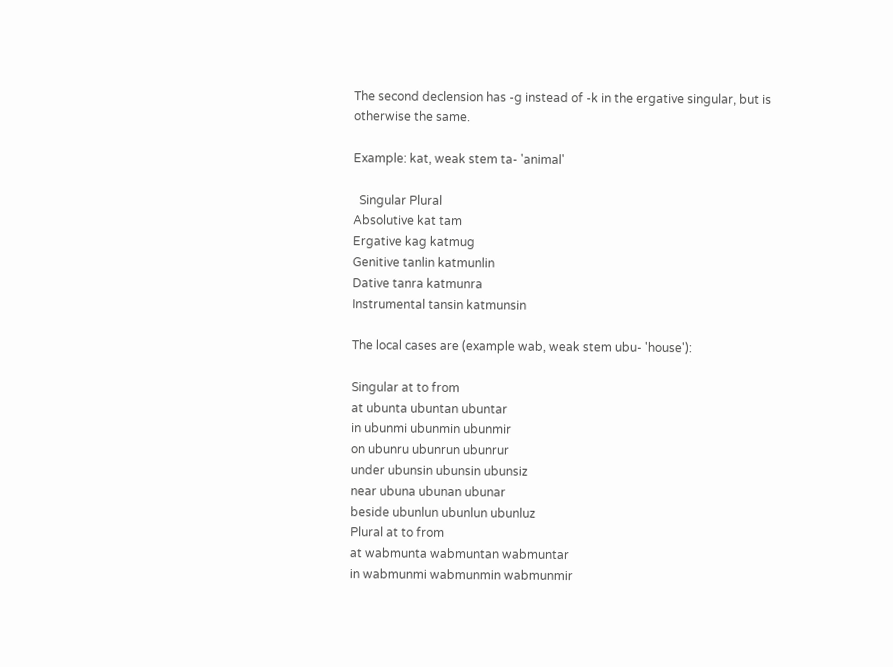The second declension has -g instead of -k in the ergative singular, but is otherwise the same.

Example: kat, weak stem ta- 'animal'

  Singular Plural
Absolutive kat tam
Ergative kag katmug
Genitive tanlin katmunlin
Dative tanra katmunra
Instrumental tansin katmunsin

The local cases are (example wab, weak stem ubu- 'house'):

Singular at to from
at ubunta ubuntan ubuntar
in ubunmi ubunmin ubunmir
on ubunru ubunrun ubunrur
under ubunsin ubunsin ubunsiz
near ubuna ubunan ubunar
beside ubunlun ubunlun ubunluz
Plural at to from
at wabmunta wabmuntan wabmuntar
in wabmunmi wabmunmin wabmunmir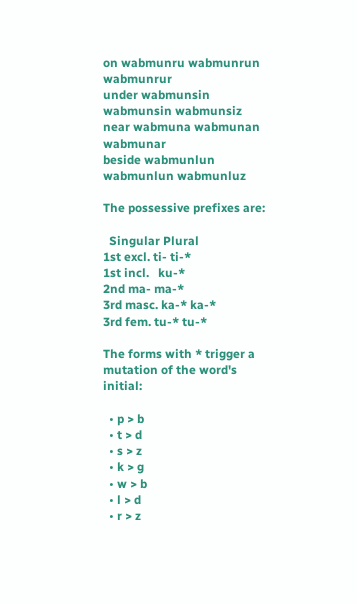on wabmunru wabmunrun wabmunrur
under wabmunsin wabmunsin wabmunsiz
near wabmuna wabmunan wabmunar
beside wabmunlun wabmunlun wabmunluz

The possessive prefixes are:

  Singular Plural
1st excl. ti- ti-*
1st incl.   ku-*
2nd ma- ma-*
3rd masc. ka-* ka-*
3rd fem. tu-* tu-*

The forms with * trigger a mutation of the word's initial:

  • p > b
  • t > d
  • s > z
  • k > g
  • w > b
  • l > d
  • r > z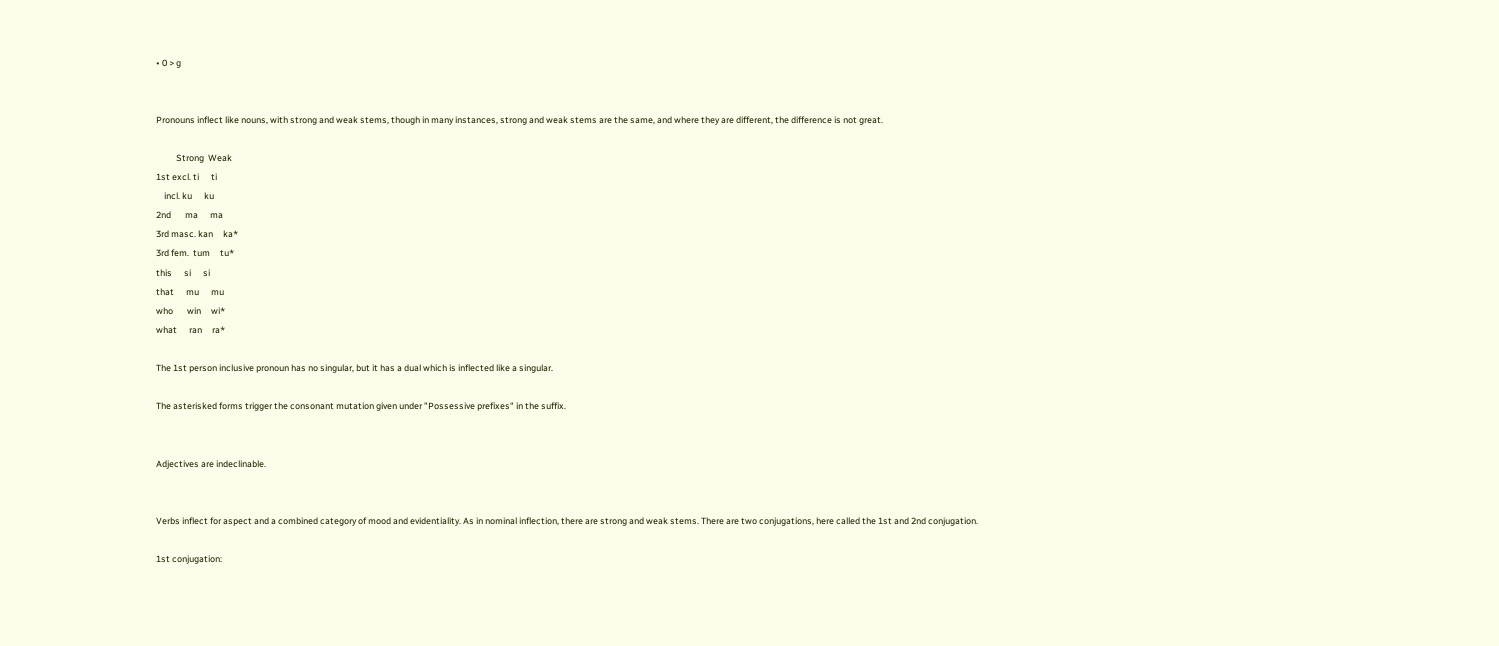• 0 > g


Pronouns inflect like nouns, with strong and weak stems, though in many instances, strong and weak stems are the same, and where they are different, the difference is not great.

          Strong  Weak
1st excl. ti      ti
    incl. ku      ku
2nd       ma      ma
3rd masc. kan     ka*
3rd fem.  tum     tu*
this      si      si
that      mu      mu
who       win     wi*
what      ran     ra*

The 1st person inclusive pronoun has no singular, but it has a dual which is inflected like a singular.

The asterisked forms trigger the consonant mutation given under "Possessive prefixes" in the suffix.


Adjectives are indeclinable.


Verbs inflect for aspect and a combined category of mood and evidentiality. As in nominal inflection, there are strong and weak stems. There are two conjugations, here called the 1st and 2nd conjugation.

1st conjugation: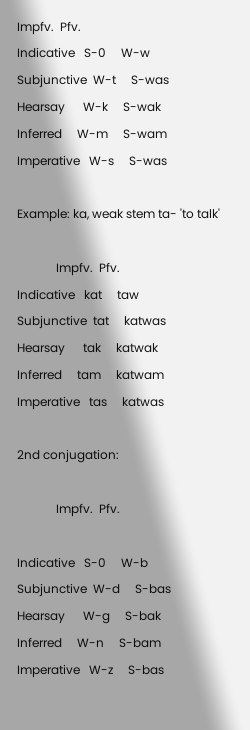Impfv.  Pfv.
Indicative   S-0     W-w
Subjunctive  W-t     S-was
Hearsay      W-k     S-wak
Inferred     W-m     S-wam
Imperative   W-s     S-was

Example: ka, weak stem ta- 'to talk'

             Impfv.  Pfv.
Indicative   kat     taw
Subjunctive  tat     katwas
Hearsay      tak     katwak
Inferred     tam     katwam
Imperative   tas     katwas

2nd conjugation:

             Impfv.  Pfv.

Indicative   S-0     W-b
Subjunctive  W-d     S-bas
Hearsay      W-g     S-bak
Inferred     W-n     S-bam
Imperative   W-z     S-bas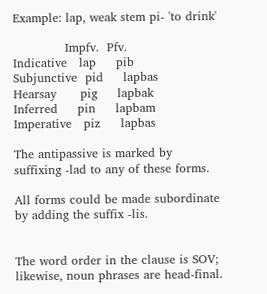Example: lap, weak stem pi- 'to drink'

             Impfv.  Pfv.
Indicative   lap     pib
Subjunctive  pid     lapbas
Hearsay      pig     lapbak
Inferred     pin     lapbam
Imperative   piz     lapbas

The antipassive is marked by suffixing -lad to any of these forms.

All forms could be made subordinate by adding the suffix -lis.


The word order in the clause is SOV; likewise, noun phrases are head-final.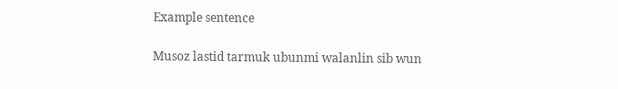Example sentence

Musoz lastid tarmuk ubunmi walanlin sib wun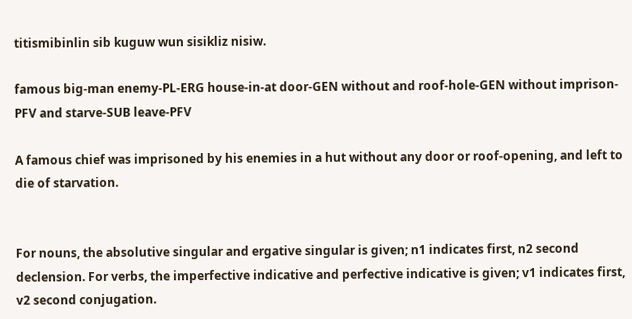titismibinlin sib kuguw wun sisikliz nisiw.

famous big-man enemy-PL-ERG house-in-at door-GEN without and roof-hole-GEN without imprison-PFV and starve-SUB leave-PFV

A famous chief was imprisoned by his enemies in a hut without any door or roof-opening, and left to die of starvation.


For nouns, the absolutive singular and ergative singular is given; n1 indicates first, n2 second declension. For verbs, the imperfective indicative and perfective indicative is given; v1 indicates first, v2 second conjugation.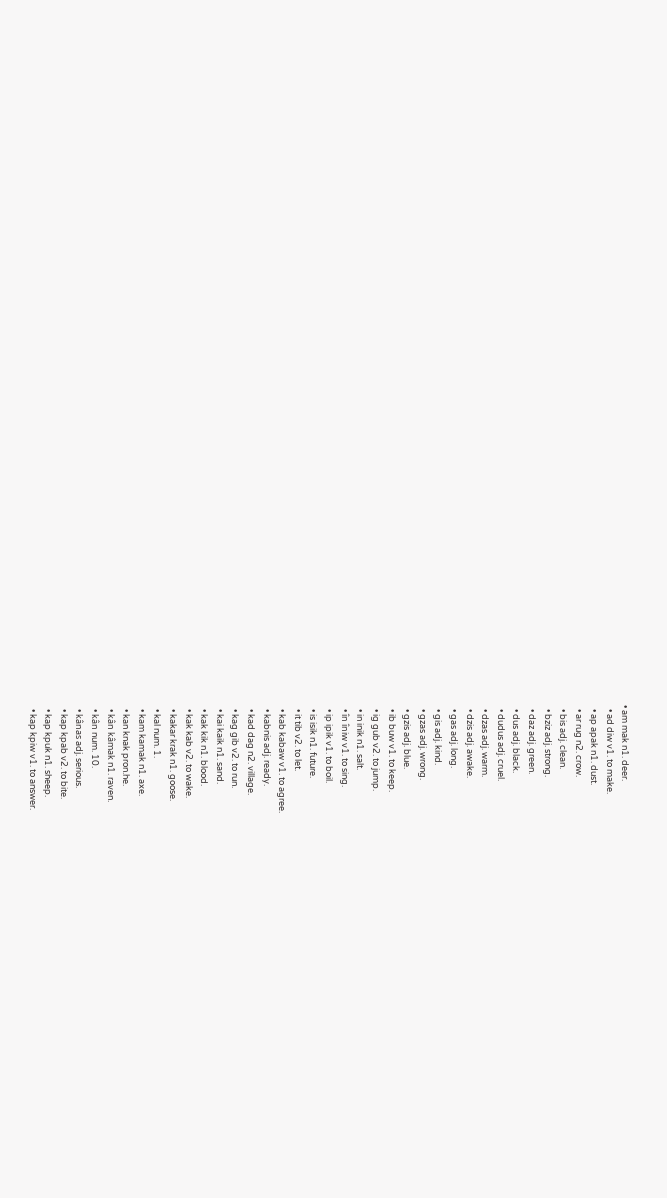• am mak n1. deer.
  • ad diw v1. to make.
  • ap apak n1. dust.
  • ar rug n2. crow.
  • bis adj. clean.
  • bziz adj. strong.
  • daz adj. green.
  • dus adj. black.
  • dudus adj. cruel.
  • dzas adj. warm.
  • dzis adj. awake.
  • gas adj. long.
  • gis adj. kind.
  • gzas adj. wrong.
  • gzis adj. blue.
  • ib buw v1. to keep.
  • ig gub v2. to jump.
  • in inik n1. salt.
  • în îniw v1. to sing.
  • ip ipik v1. to boil.
  • is isik n1. future.
  • it tib v2. to let.
  • kab kabaw v1. to agree.
  • kabnis adj. ready.
  • kad dag n2. village.
  • kag gib v2. to run.
  • kai kaik n1. sand.
  • kak kik n1. blood.
  • kak kab v2. to wake.
  • kakar krak n1. goose.
  • kal num. 1.
  • kam kamak n1. axe.
  • kan knak pron.he.
  • kân kâmak n1. raven.
  • kân num. 10.
  • kânas adj. serious.
  • kap kpab v2. to bite.
  • kap kpuk n1. sheep.
  • kap kpiw v1. to answer.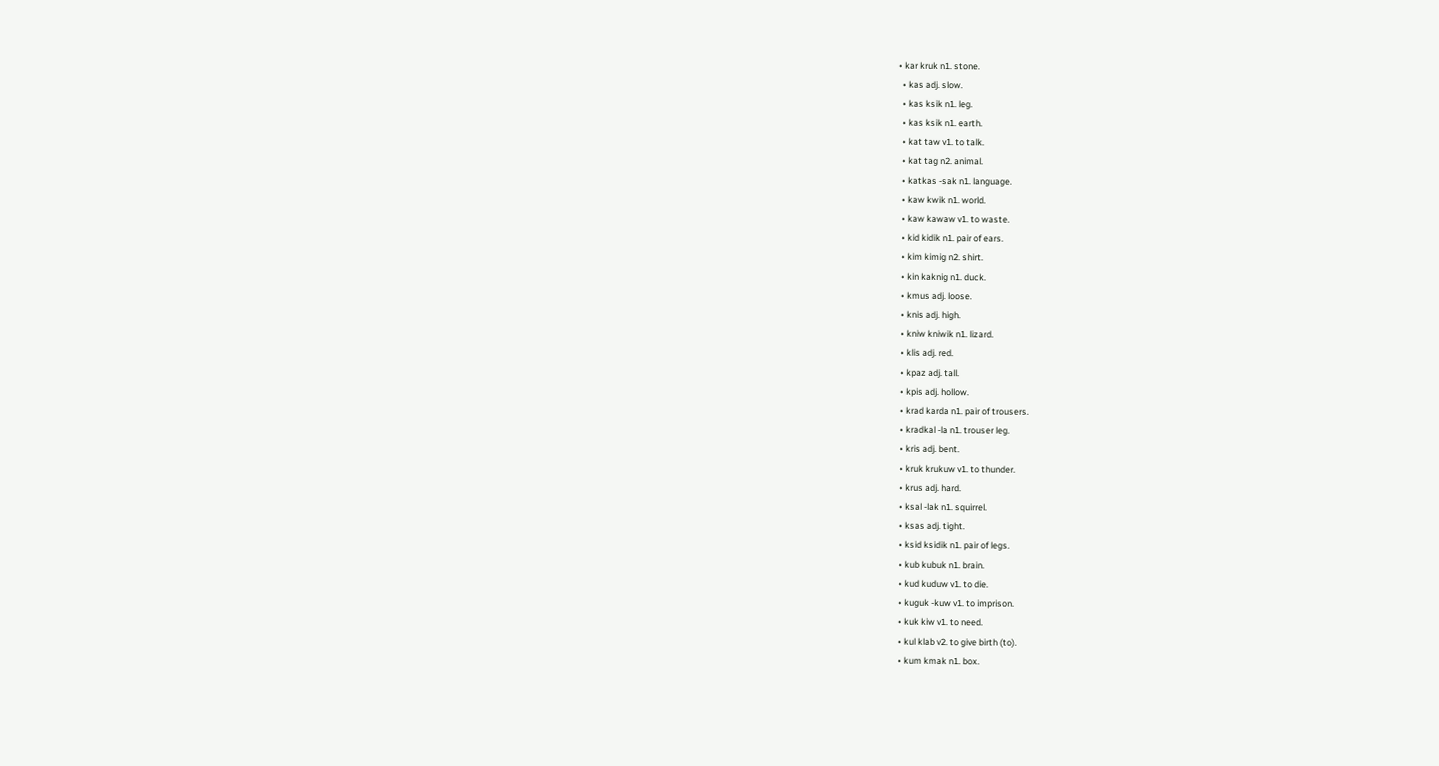• kar kruk n1. stone.
  • kas adj. slow.
  • kas ksik n1. leg.
  • kas ksik n1. earth.
  • kat taw v1. to talk.
  • kat tag n2. animal.
  • katkas -sak n1. language.
  • kaw kwik n1. world.
  • kaw kawaw v1. to waste.
  • kid kidik n1. pair of ears.
  • kim kimig n2. shirt.
  • kin kaknig n1. duck.
  • kmus adj. loose.
  • knis adj. high.
  • kniw kniwik n1. lizard.
  • klis adj. red.
  • kpaz adj. tall.
  • kpis adj. hollow.
  • krad karda n1. pair of trousers.
  • kradkal -la n1. trouser leg.
  • kris adj. bent.
  • kruk krukuw v1. to thunder.
  • krus adj. hard.
  • ksal -lak n1. squirrel.
  • ksas adj. tight.
  • ksid ksidik n1. pair of legs.
  • kub kubuk n1. brain.
  • kud kuduw v1. to die.
  • kuguk -kuw v1. to imprison.
  • kuk kiw v1. to need.
  • kul klab v2. to give birth (to).
  • kum kmak n1. box.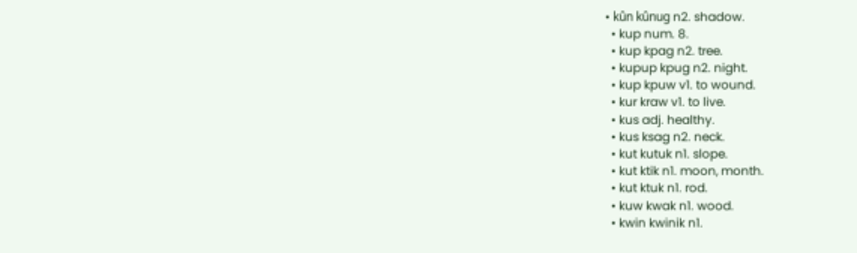• kûn kûnug n2. shadow.
  • kup num. 8.
  • kup kpag n2. tree.
  • kupup kpug n2. night.
  • kup kpuw v1. to wound.
  • kur kraw v1. to live.
  • kus adj. healthy.
  • kus ksag n2. neck.
  • kut kutuk n1. slope.
  • kut ktik n1. moon, month.
  • kut ktuk n1. rod.
  • kuw kwak n1. wood.
  • kwin kwinik n1.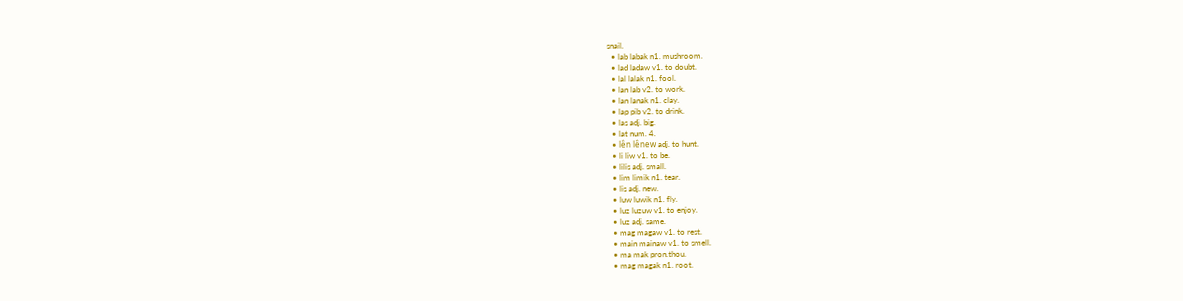snail.
  • lab labak n1. mushroom.
  • lad ladaw v1. to doubt.
  • lal lalak n1. fool.
  • lan lab v2. to work.
  • lan lanak n1. clay.
  • lap pib v2. to drink.
  • las adj. big.
  • lat num. 4.
  • lên lênew adj. to hunt.
  • li liw v1. to be.
  • lilis adj. small.
  • lim limik n1. tear.
  • lis adj. new.
  • luw luwik n1. fly.
  • luz luzuw v1. to enjoy.
  • luz adj. same.
  • mag magaw v1. to rest.
  • main mainaw v1. to smell.
  • ma mak pron.thou.
  • mag magak n1. root.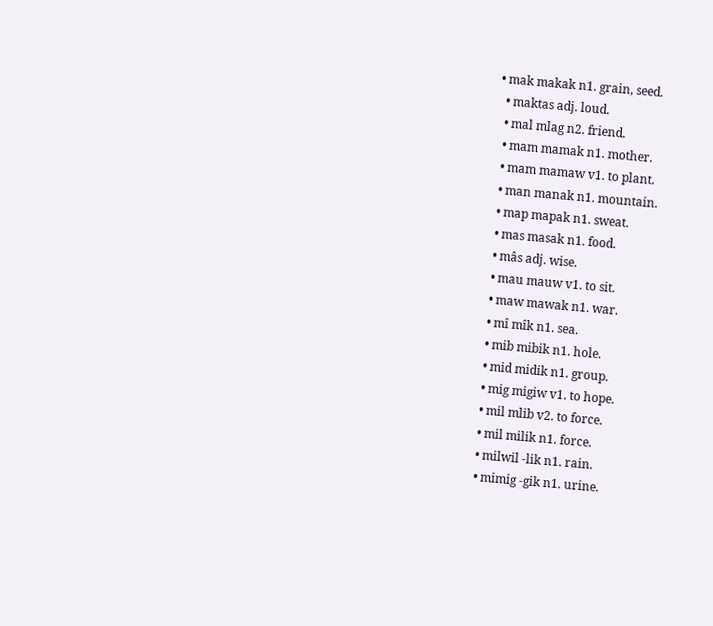• mak makak n1. grain, seed.
  • maktas adj. loud.
  • mal mlag n2. friend.
  • mam mamak n1. mother.
  • mam mamaw v1. to plant.
  • man manak n1. mountain.
  • map mapak n1. sweat.
  • mas masak n1. food.
  • mâs adj. wise.
  • mau mauw v1. to sit.
  • maw mawak n1. war.
  • mî mîk n1. sea.
  • mib mibik n1. hole.
  • mid midik n1. group.
  • mig migiw v1. to hope.
  • mil mlib v2. to force.
  • mil milik n1. force.
  • milwil -lik n1. rain.
  • mimig -gik n1. urine.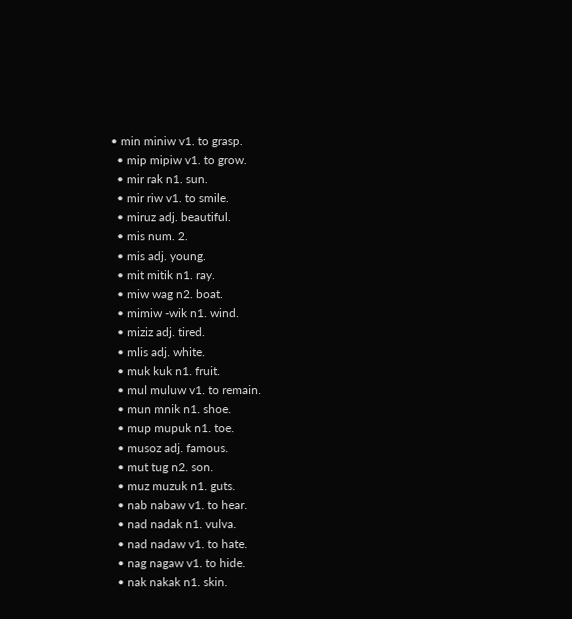• min miniw v1. to grasp.
  • mip mipiw v1. to grow.
  • mir rak n1. sun.
  • mir riw v1. to smile.
  • miruz adj. beautiful.
  • mis num. 2.
  • mis adj. young.
  • mit mitik n1. ray.
  • miw wag n2. boat.
  • mimiw -wik n1. wind.
  • miziz adj. tired.
  • mlis adj. white.
  • muk kuk n1. fruit.
  • mul muluw v1. to remain.
  • mun mnik n1. shoe.
  • mup mupuk n1. toe.
  • musoz adj. famous.
  • mut tug n2. son.
  • muz muzuk n1. guts.
  • nab nabaw v1. to hear.
  • nad nadak n1. vulva.
  • nad nadaw v1. to hate.
  • nag nagaw v1. to hide.
  • nak nakak n1. skin.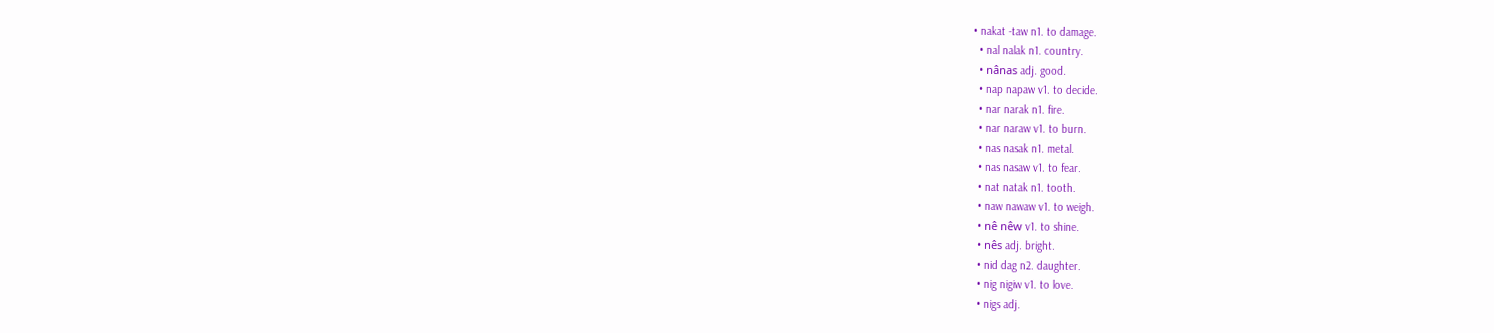• nakat -taw n1. to damage.
  • nal nalak n1. country.
  • nânas adj. good.
  • nap napaw v1. to decide.
  • nar narak n1. fire.
  • nar naraw v1. to burn.
  • nas nasak n1. metal.
  • nas nasaw v1. to fear.
  • nat natak n1. tooth.
  • naw nawaw v1. to weigh.
  • nê nêw v1. to shine.
  • nês adj. bright.
  • nid dag n2. daughter.
  • nig nigiw v1. to love.
  • nigs adj.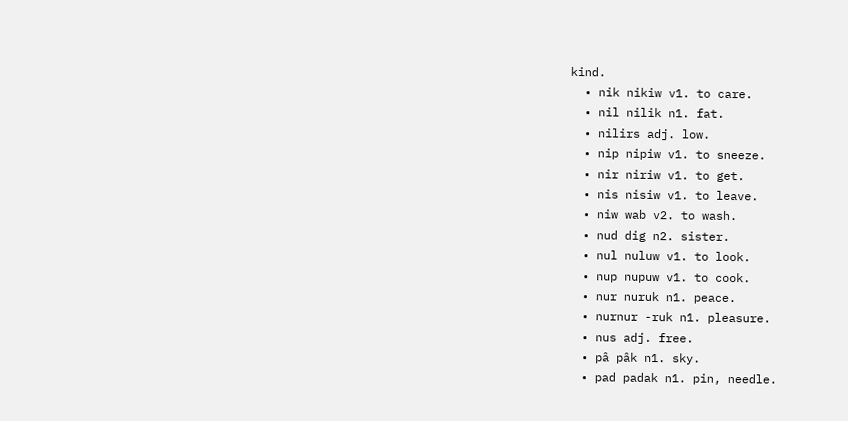kind.
  • nik nikiw v1. to care.
  • nil nilik n1. fat.
  • nilirs adj. low.
  • nip nipiw v1. to sneeze.
  • nir niriw v1. to get.
  • nis nisiw v1. to leave.
  • niw wab v2. to wash.
  • nud dig n2. sister.
  • nul nuluw v1. to look.
  • nup nupuw v1. to cook.
  • nur nuruk n1. peace.
  • nurnur -ruk n1. pleasure.
  • nus adj. free.
  • pâ pâk n1. sky.
  • pad padak n1. pin, needle.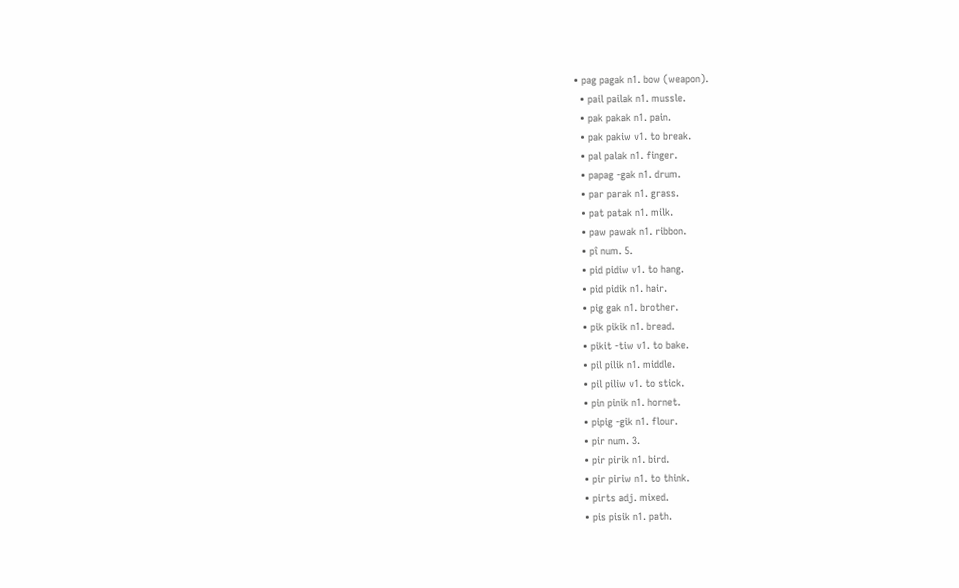• pag pagak n1. bow (weapon).
  • pail pailak n1. mussle.
  • pak pakak n1. pain.
  • pak pakiw v1. to break.
  • pal palak n1. finger.
  • papag -gak n1. drum.
  • par parak n1. grass.
  • pat patak n1. milk.
  • paw pawak n1. ribbon.
  • pî num. 5.
  • pid pidiw v1. to hang.
  • pid pidik n1. hair.
  • pig gak n1. brother.
  • pik pikik n1. bread.
  • pikit -tiw v1. to bake.
  • pil pilik n1. middle.
  • pil piliw v1. to stick.
  • pin pinik n1. hornet.
  • pipig -gik n1. flour.
  • pir num. 3.
  • pir pirik n1. bird.
  • pir piriw n1. to think.
  • pirts adj. mixed.
  • pis pisik n1. path.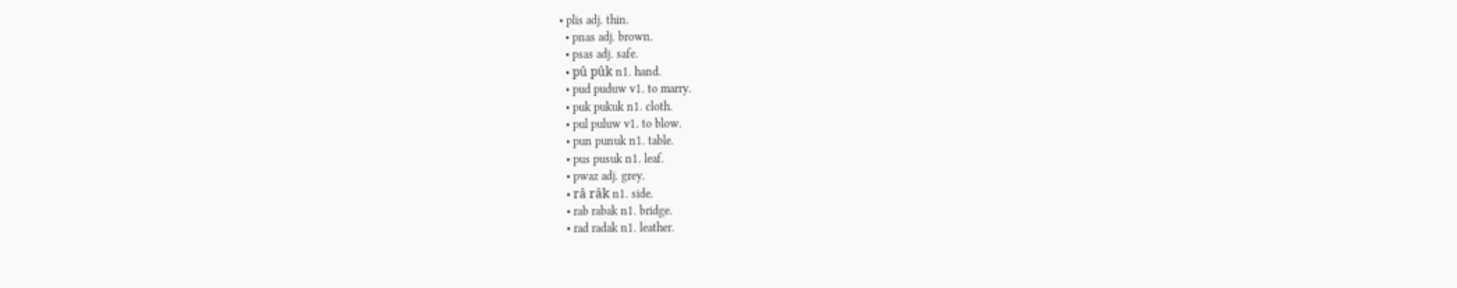• plis adj. thin.
  • pnas adj. brown.
  • psas adj. safe.
  • pû pûk n1. hand.
  • pud puduw v1. to marry.
  • puk pukuk n1. cloth.
  • pul puluw v1. to blow.
  • pun punuk n1. table.
  • pus pusuk n1. leaf.
  • pwaz adj. grey.
  • râ râk n1. side.
  • rab rabak n1. bridge.
  • rad radak n1. leather.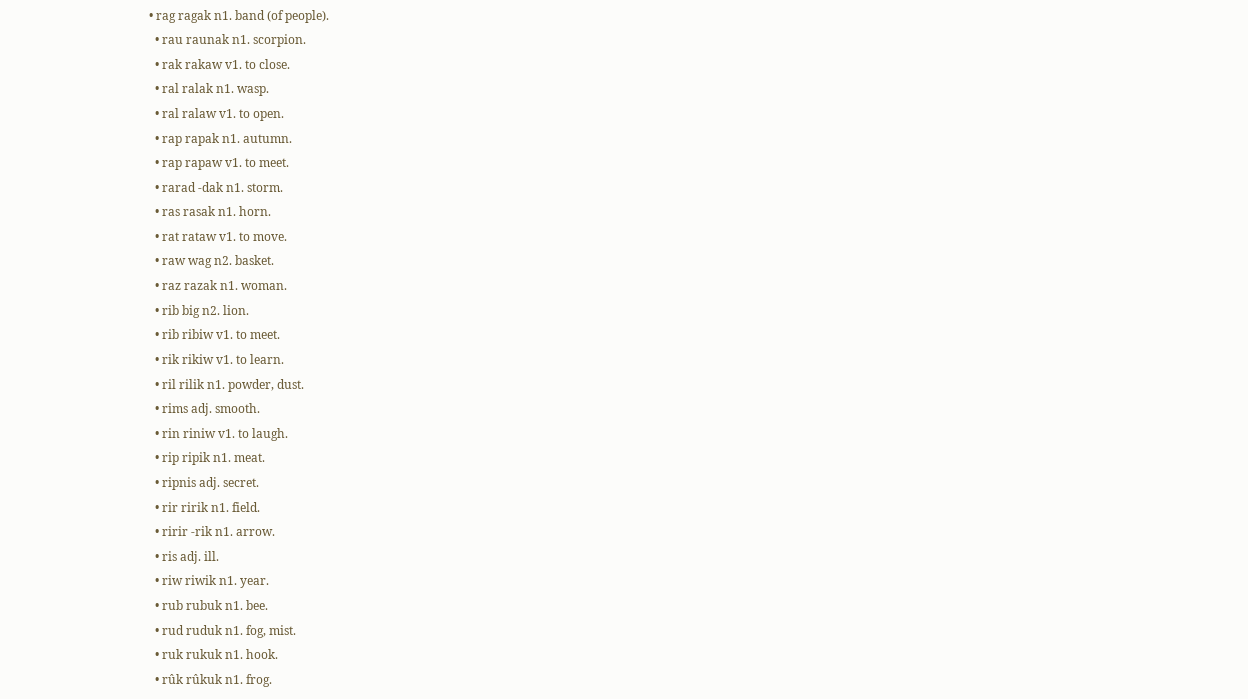• rag ragak n1. band (of people).
  • rau raunak n1. scorpion.
  • rak rakaw v1. to close.
  • ral ralak n1. wasp.
  • ral ralaw v1. to open.
  • rap rapak n1. autumn.
  • rap rapaw v1. to meet.
  • rarad -dak n1. storm.
  • ras rasak n1. horn.
  • rat rataw v1. to move.
  • raw wag n2. basket.
  • raz razak n1. woman.
  • rib big n2. lion.
  • rib ribiw v1. to meet.
  • rik rikiw v1. to learn.
  • ril rilik n1. powder, dust.
  • rims adj. smooth.
  • rin riniw v1. to laugh.
  • rip ripik n1. meat.
  • ripnis adj. secret.
  • rir ririk n1. field.
  • ririr -rik n1. arrow.
  • ris adj. ill.
  • riw riwik n1. year.
  • rub rubuk n1. bee.
  • rud ruduk n1. fog, mist.
  • ruk rukuk n1. hook.
  • rûk rûkuk n1. frog.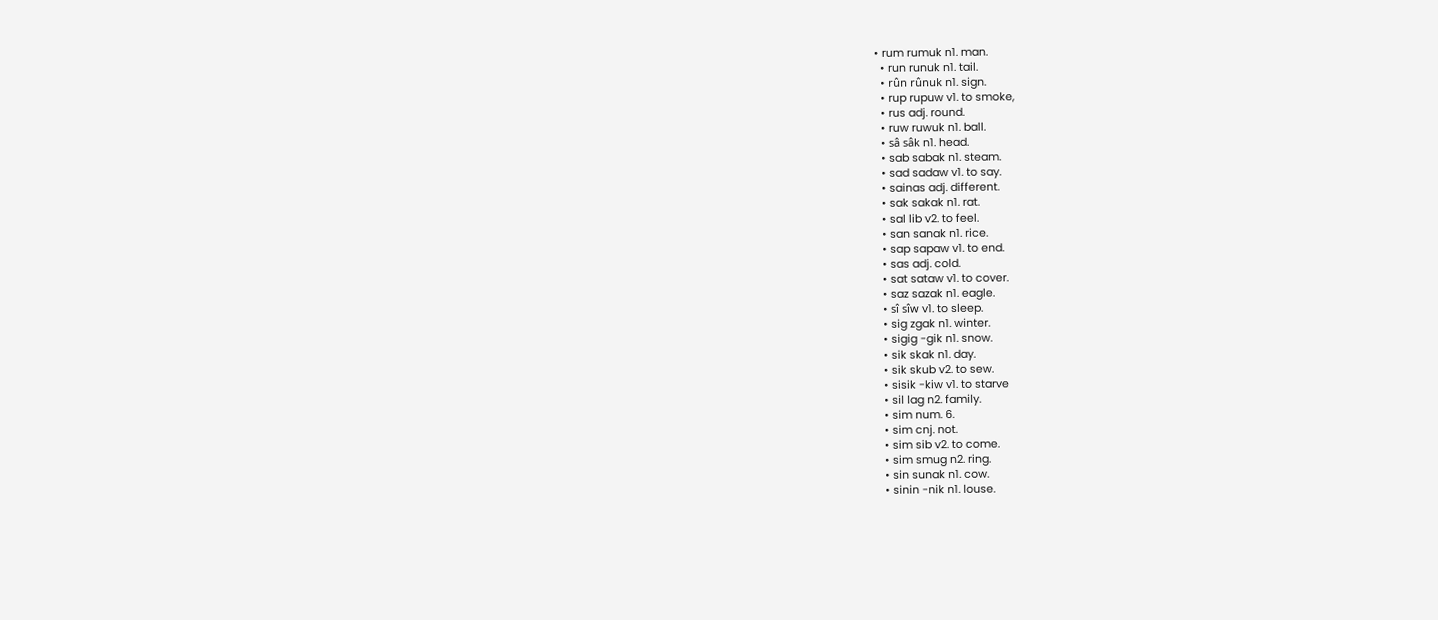• rum rumuk n1. man.
  • run runuk n1. tail.
  • rûn rûnuk n1. sign.
  • rup rupuw v1. to smoke,
  • rus adj. round.
  • ruw ruwuk n1. ball.
  • sâ sâk n1. head.
  • sab sabak n1. steam.
  • sad sadaw v1. to say.
  • sainas adj. different.
  • sak sakak n1. rat.
  • sal lib v2. to feel.
  • san sanak n1. rice.
  • sap sapaw v1. to end.
  • sas adj. cold.
  • sat sataw v1. to cover.
  • saz sazak n1. eagle.
  • sî sîw v1. to sleep.
  • sig zgak n1. winter.
  • sigig -gik n1. snow.
  • sik skak n1. day.
  • sik skub v2. to sew.
  • sisik -kiw v1. to starve
  • sil lag n2. family.
  • sim num. 6.
  • sim cnj. not.
  • sim sib v2. to come.
  • sim smug n2. ring.
  • sin sunak n1. cow.
  • sinin -nik n1. louse.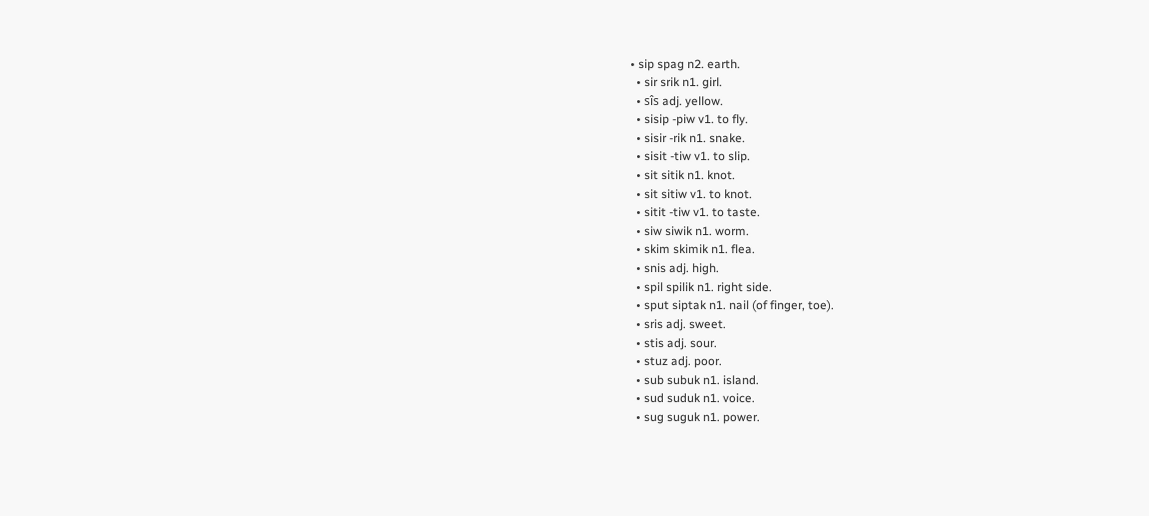• sip spag n2. earth.
  • sir srik n1. girl.
  • sîs adj. yellow.
  • sisip -piw v1. to fly.
  • sisir -rik n1. snake.
  • sisit -tiw v1. to slip.
  • sit sitik n1. knot.
  • sit sitiw v1. to knot.
  • sitit -tiw v1. to taste.
  • siw siwik n1. worm.
  • skim skimik n1. flea.
  • snis adj. high.
  • spil spilik n1. right side.
  • sput siptak n1. nail (of finger, toe).
  • sris adj. sweet.
  • stis adj. sour.
  • stuz adj. poor.
  • sub subuk n1. island.
  • sud suduk n1. voice.
  • sug suguk n1. power.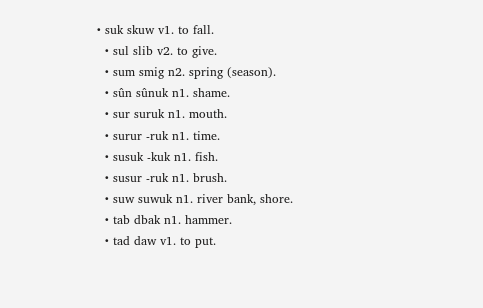• suk skuw v1. to fall.
  • sul slib v2. to give.
  • sum smig n2. spring (season).
  • sûn sûnuk n1. shame.
  • sur suruk n1. mouth.
  • surur -ruk n1. time.
  • susuk -kuk n1. fish.
  • susur -ruk n1. brush.
  • suw suwuk n1. river bank, shore.
  • tab dbak n1. hammer.
  • tad daw v1. to put.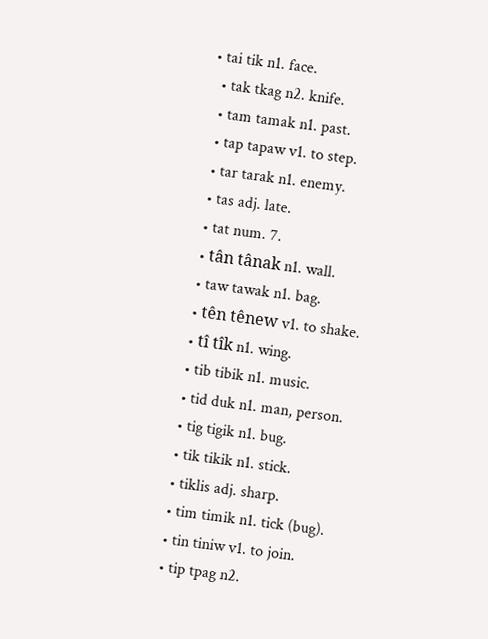• tai tik n1. face.
  • tak tkag n2. knife.
  • tam tamak n1. past.
  • tap tapaw v1. to step.
  • tar tarak n1. enemy.
  • tas adj. late.
  • tat num. 7.
  • tân tânak n1. wall.
  • taw tawak n1. bag.
  • tên tênew v1. to shake.
  • tî tîk n1. wing.
  • tib tibik n1. music.
  • tid duk n1. man, person.
  • tig tigik n1. bug.
  • tik tikik n1. stick.
  • tiklis adj. sharp.
  • tim timik n1. tick (bug).
  • tin tiniw v1. to join.
  • tip tpag n2.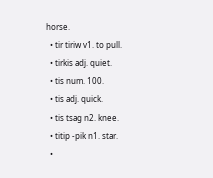horse.
  • tir tiriw v1. to pull.
  • tirkis adj. quiet.
  • tis num. 100.
  • tis adj. quick.
  • tis tsag n2. knee.
  • titip -pik n1. star.
  •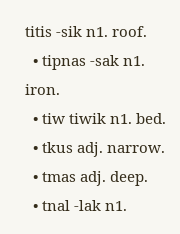titis -sik n1. roof.
  • tipnas -sak n1. iron.
  • tiw tiwik n1. bed.
  • tkus adj. narrow.
  • tmas adj. deep.
  • tnal -lak n1.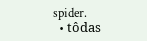spider.
  • tôdas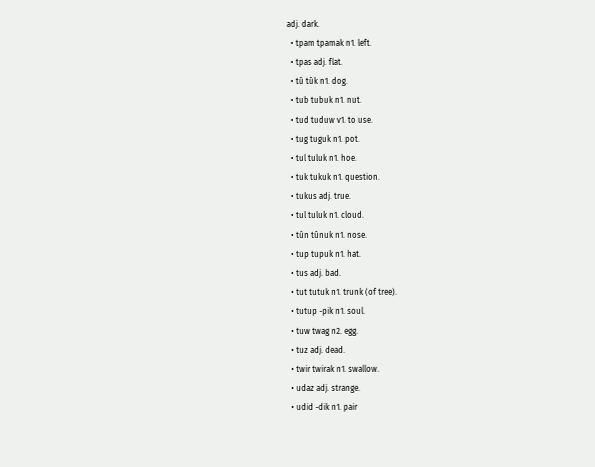adj. dark.
  • tpam tpamak n1. left.
  • tpas adj. flat.
  • tû tûk n1. dog.
  • tub tubuk n1. nut.
  • tud tuduw v1. to use.
  • tug tuguk n1. pot.
  • tul tuluk n1. hoe.
  • tuk tukuk n1. question.
  • tukus adj. true.
  • tul tuluk n1. cloud.
  • tûn tûnuk n1. nose.
  • tup tupuk n1. hat.
  • tus adj. bad.
  • tut tutuk n1. trunk (of tree).
  • tutup -pik n1. soul.
  • tuw twag n2. egg.
  • tuz adj. dead.
  • twir twirak n1. swallow.
  • udaz adj. strange.
  • udid -dik n1. pair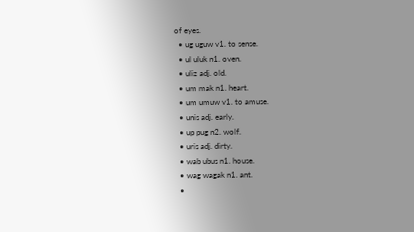of eyes.
  • ug uguw v1. to sense.
  • ul uluk n1. oven.
  • uliz adj. old.
  • um mak n1. heart.
  • um umuw v1. to amuse.
  • unis adj. early.
  • up pug n2. wolf.
  • uris adj. dirty.
  • wab ubus n1. house.
  • wag wagak n1. ant.
  •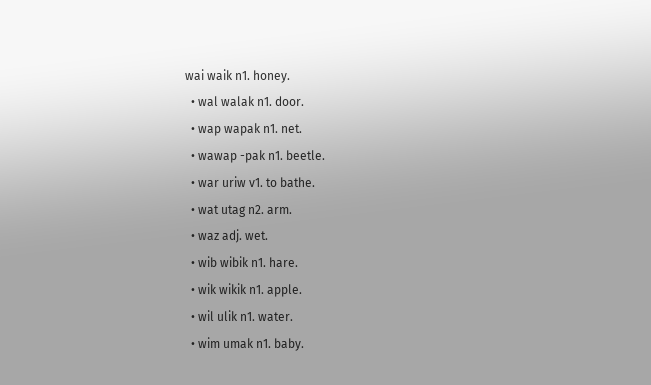wai waik n1. honey.
  • wal walak n1. door.
  • wap wapak n1. net.
  • wawap -pak n1. beetle.
  • war uriw v1. to bathe.
  • wat utag n2. arm.
  • waz adj. wet.
  • wib wibik n1. hare.
  • wik wikik n1. apple.
  • wil ulik n1. water.
  • wim umak n1. baby.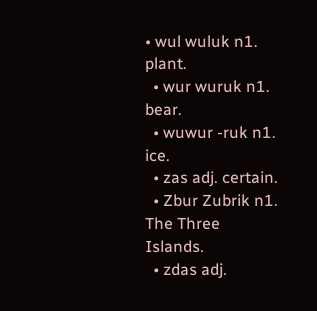• wul wuluk n1. plant.
  • wur wuruk n1. bear.
  • wuwur -ruk n1. ice.
  • zas adj. certain.
  • Zbur Zubrik n1. The Three Islands.
  • zdas adj.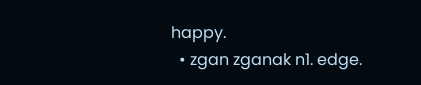happy.
  • zgan zganak n1. edge.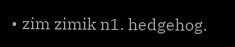• zim zimik n1. hedgehog.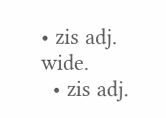• zis adj. wide.
  • zis adj.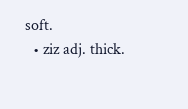soft.
  • ziz adj. thick.